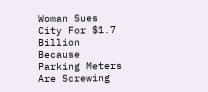Woman Sues City For $1.7 Billion Because Parking Meters Are Screwing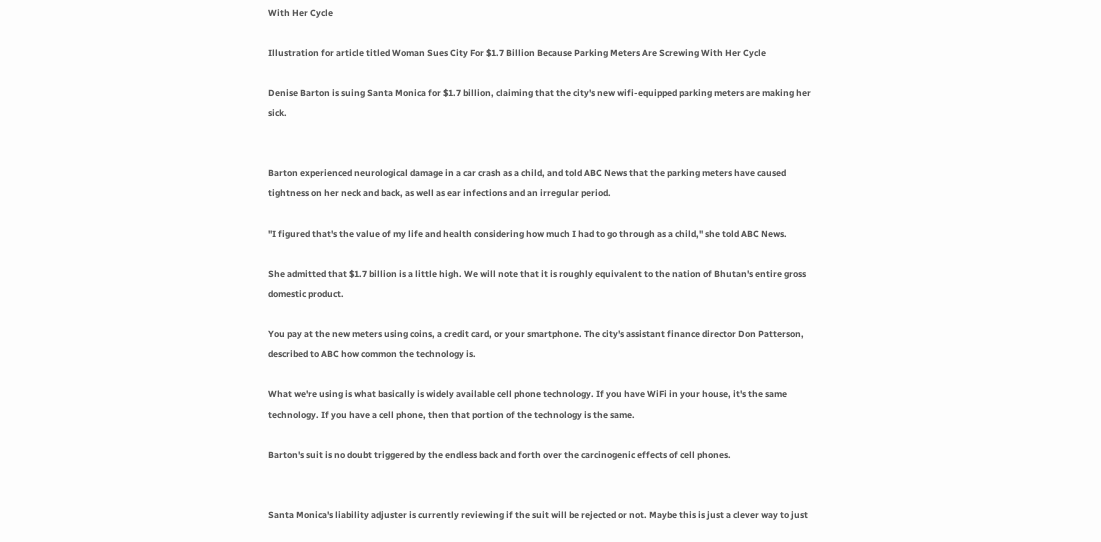With Her Cycle

Illustration for article titled Woman Sues City For $1.7 Billion Because Parking Meters Are Screwing With Her Cycle

Denise Barton is suing Santa Monica for $1.7 billion, claiming that the city's new wifi-equipped parking meters are making her sick.


Barton experienced neurological damage in a car crash as a child, and told ABC News that the parking meters have caused tightness on her neck and back, as well as ear infections and an irregular period.

"I figured that's the value of my life and health considering how much I had to go through as a child," she told ABC News.

She admitted that $1.7 billion is a little high. We will note that it is roughly equivalent to the nation of Bhutan's entire gross domestic product.

You pay at the new meters using coins, a credit card, or your smartphone. The city's assistant finance director Don Patterson, described to ABC how common the technology is.

What we're using is what basically is widely available cell phone technology. If you have WiFi in your house, it's the same technology. If you have a cell phone, then that portion of the technology is the same.

Barton's suit is no doubt triggered by the endless back and forth over the carcinogenic effects of cell phones.


Santa Monica's liability adjuster is currently reviewing if the suit will be rejected or not. Maybe this is just a clever way to just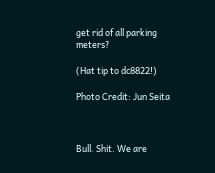get rid of all parking meters?

(Hat tip to dc8822!)

Photo Credit: Jun Seita



Bull. Shit. We are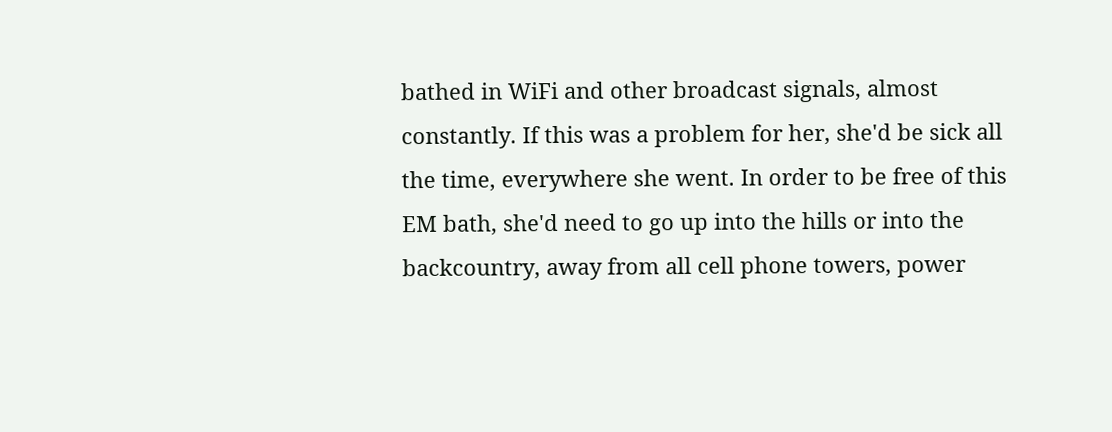bathed in WiFi and other broadcast signals, almost constantly. If this was a problem for her, she'd be sick all the time, everywhere she went. In order to be free of this EM bath, she'd need to go up into the hills or into the backcountry, away from all cell phone towers, power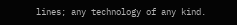lines; any technology of any kind.